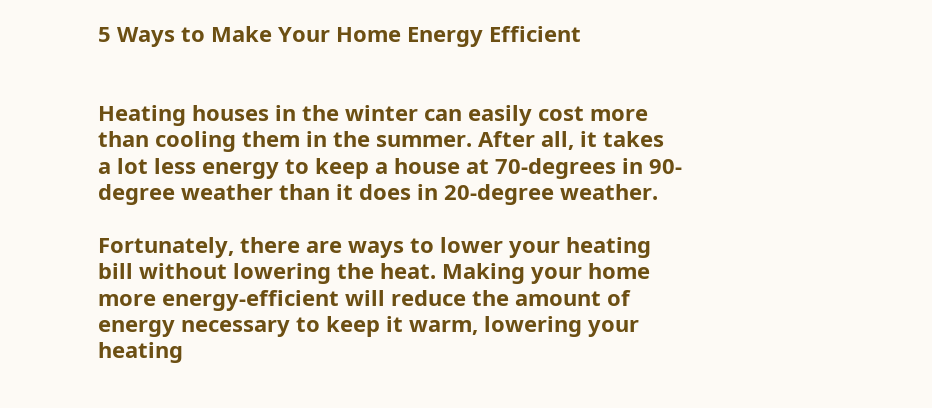5 Ways to Make Your Home Energy Efficient


Heating houses in the winter can easily cost more than cooling them in the summer. After all, it takes a lot less energy to keep a house at 70-degrees in 90-degree weather than it does in 20-degree weather.

Fortunately, there are ways to lower your heating bill without lowering the heat. Making your home more energy-efficient will reduce the amount of energy necessary to keep it warm, lowering your heating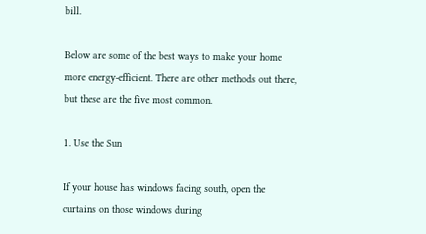bill.

Below are some of the best ways to make your home more energy-efficient. There are other methods out there, but these are the five most common.

1. Use the Sun

If your house has windows facing south, open the curtains on those windows during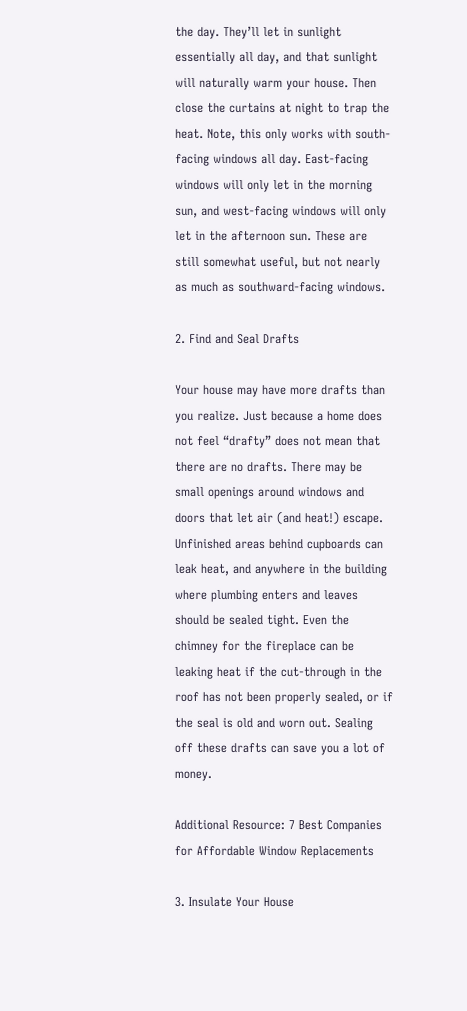the day. They’ll let in sunlight essentially all day, and that sunlight will naturally warm your house. Then close the curtains at night to trap the heat. Note, this only works with south-facing windows all day. East-facing windows will only let in the morning sun, and west-facing windows will only let in the afternoon sun. These are still somewhat useful, but not nearly as much as southward-facing windows.

2. Find and Seal Drafts

Your house may have more drafts than you realize. Just because a home does not feel “drafty” does not mean that there are no drafts. There may be small openings around windows and doors that let air (and heat!) escape. Unfinished areas behind cupboards can leak heat, and anywhere in the building where plumbing enters and leaves should be sealed tight. Even the chimney for the fireplace can be leaking heat if the cut-through in the roof has not been properly sealed, or if the seal is old and worn out. Sealing off these drafts can save you a lot of money.

Additional Resource: 7 Best Companies for Affordable Window Replacements

3. Insulate Your House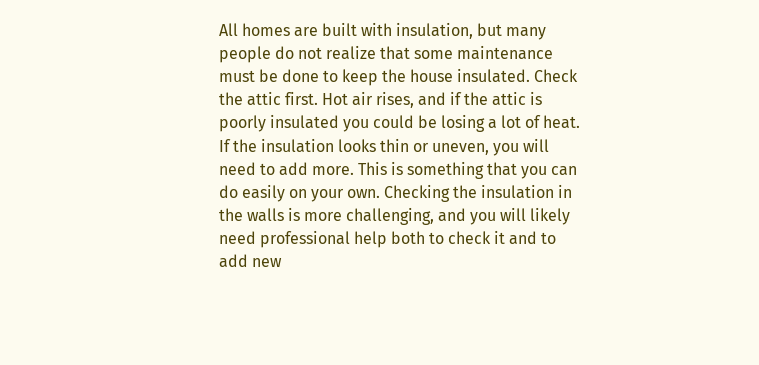All homes are built with insulation, but many people do not realize that some maintenance must be done to keep the house insulated. Check the attic first. Hot air rises, and if the attic is poorly insulated you could be losing a lot of heat. If the insulation looks thin or uneven, you will need to add more. This is something that you can do easily on your own. Checking the insulation in the walls is more challenging, and you will likely need professional help both to check it and to add new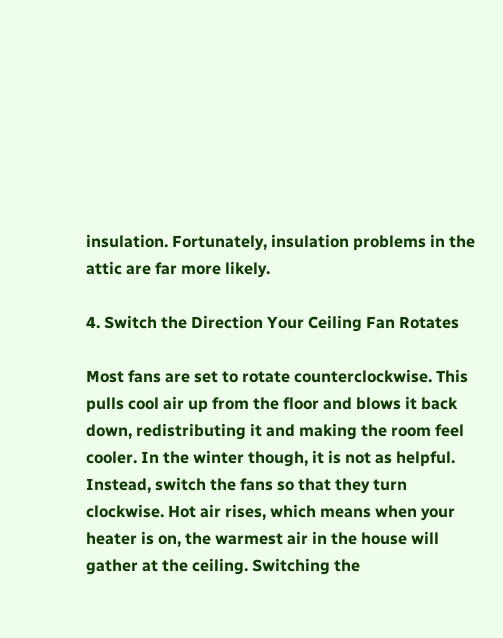insulation. Fortunately, insulation problems in the attic are far more likely.

4. Switch the Direction Your Ceiling Fan Rotates

Most fans are set to rotate counterclockwise. This pulls cool air up from the floor and blows it back down, redistributing it and making the room feel cooler. In the winter though, it is not as helpful. Instead, switch the fans so that they turn clockwise. Hot air rises, which means when your heater is on, the warmest air in the house will gather at the ceiling. Switching the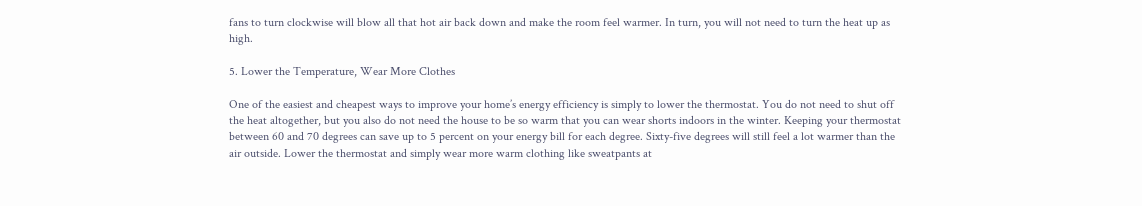fans to turn clockwise will blow all that hot air back down and make the room feel warmer. In turn, you will not need to turn the heat up as high.

5. Lower the Temperature, Wear More Clothes

One of the easiest and cheapest ways to improve your home’s energy efficiency is simply to lower the thermostat. You do not need to shut off the heat altogether, but you also do not need the house to be so warm that you can wear shorts indoors in the winter. Keeping your thermostat between 60 and 70 degrees can save up to 5 percent on your energy bill for each degree. Sixty-five degrees will still feel a lot warmer than the air outside. Lower the thermostat and simply wear more warm clothing like sweatpants at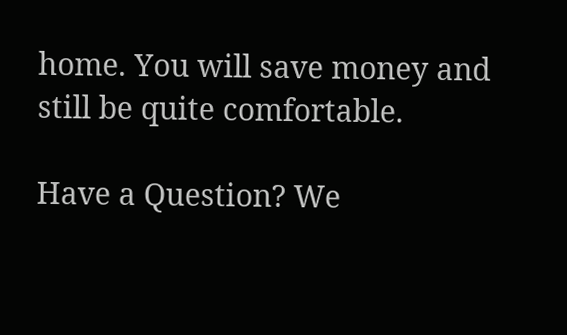home. You will save money and still be quite comfortable.

Have a Question? We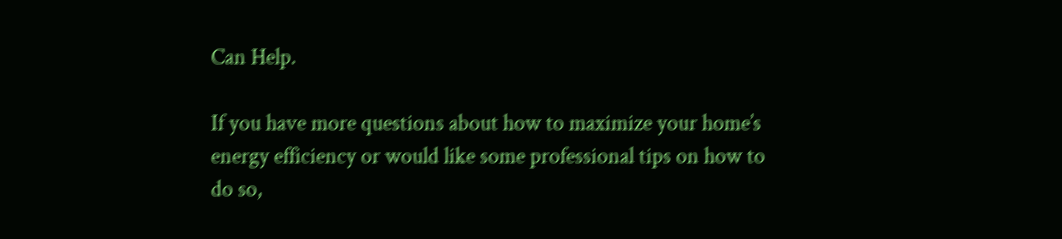Can Help.

If you have more questions about how to maximize your home’s energy efficiency or would like some professional tips on how to do so,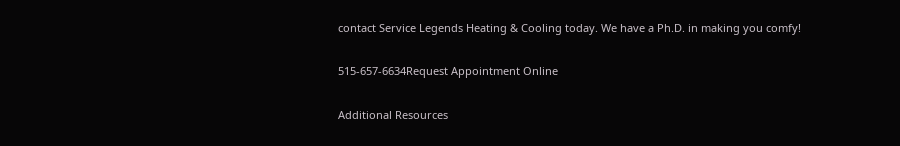contact Service Legends Heating & Cooling today. We have a Ph.D. in making you comfy!

515-657-6634Request Appointment Online

Additional Resources